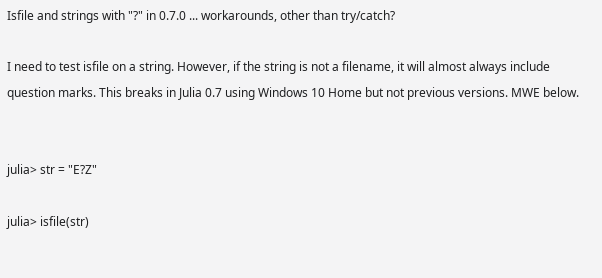Isfile and strings with "?" in 0.7.0 ... workarounds, other than try/catch?

I need to test isfile on a string. However, if the string is not a filename, it will almost always include question marks. This breaks in Julia 0.7 using Windows 10 Home but not previous versions. MWE below.


julia> str = "E?Z"

julia> isfile(str)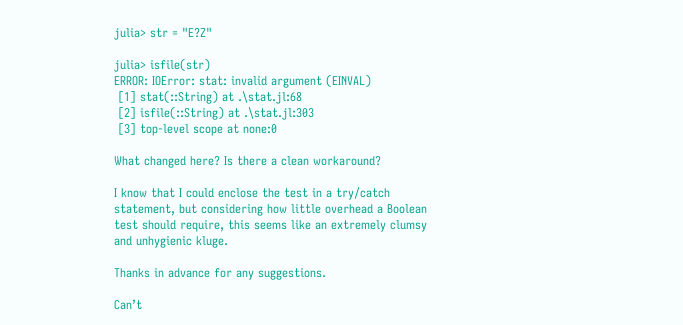julia> str = "E?Z"

julia> isfile(str)
ERROR: IOError: stat: invalid argument (EINVAL)
 [1] stat(::String) at .\stat.jl:68
 [2] isfile(::String) at .\stat.jl:303
 [3] top-level scope at none:0

What changed here? Is there a clean workaround?

I know that I could enclose the test in a try/catch statement, but considering how little overhead a Boolean test should require, this seems like an extremely clumsy and unhygienic kluge.

Thanks in advance for any suggestions.

Can’t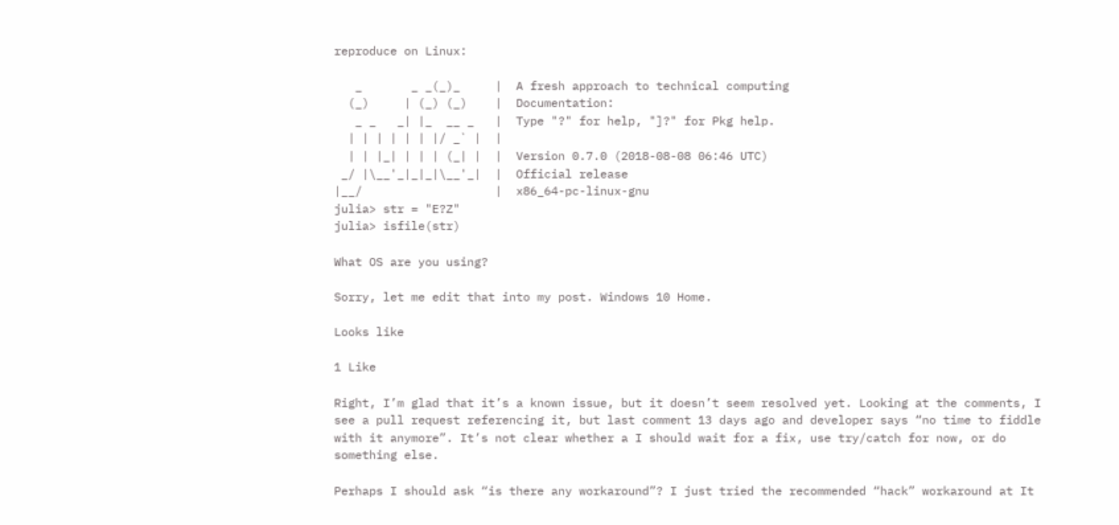reproduce on Linux:

   _       _ _(_)_     |  A fresh approach to technical computing
  (_)     | (_) (_)    |  Documentation:
   _ _   _| |_  __ _   |  Type "?" for help, "]?" for Pkg help.
  | | | | | | |/ _` |  |
  | | |_| | | | (_| |  |  Version 0.7.0 (2018-08-08 06:46 UTC)
 _/ |\__'_|_|_|\__'_|  |  Official release
|__/                   |  x86_64-pc-linux-gnu
julia> str = "E?Z"
julia> isfile(str)

What OS are you using?

Sorry, let me edit that into my post. Windows 10 Home.

Looks like

1 Like

Right, I’m glad that it’s a known issue, but it doesn’t seem resolved yet. Looking at the comments, I see a pull request referencing it, but last comment 13 days ago and developer says “no time to fiddle with it anymore”. It’s not clear whether a I should wait for a fix, use try/catch for now, or do something else.

Perhaps I should ask “is there any workaround”? I just tried the recommended “hack” workaround at It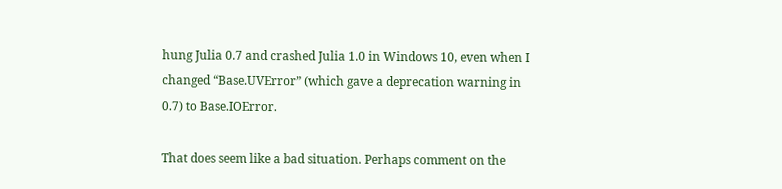hung Julia 0.7 and crashed Julia 1.0 in Windows 10, even when I changed “Base.UVError” (which gave a deprecation warning in 0.7) to Base.IOError.

That does seem like a bad situation. Perhaps comment on the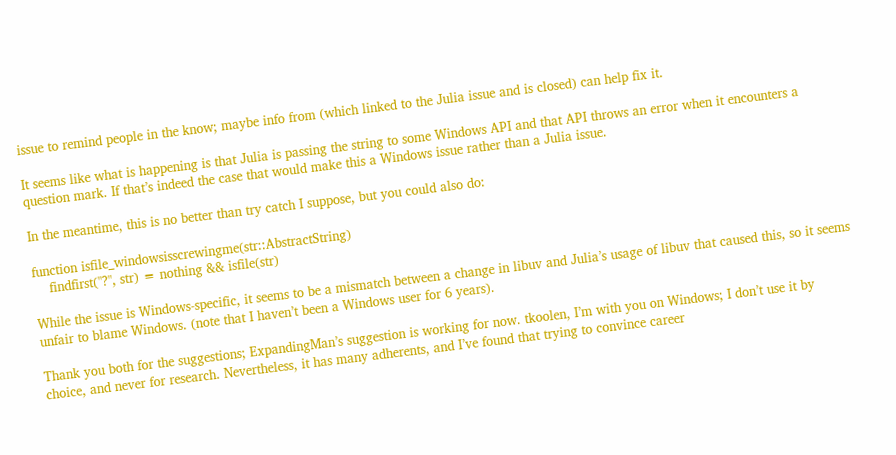issue to remind people in the know; maybe info from (which linked to the Julia issue and is closed) can help fix it.

It seems like what is happening is that Julia is passing the string to some Windows API and that API throws an error when it encounters a question mark. If that’s indeed the case that would make this a Windows issue rather than a Julia issue.

In the meantime, this is no better than try catch I suppose, but you could also do:

function isfile_windowsisscrewingme(str::AbstractString)
    findfirst("?", str) ≡ nothing && isfile(str)

While the issue is Windows-specific, it seems to be a mismatch between a change in libuv and Julia’s usage of libuv that caused this, so it seems unfair to blame Windows. (note that I haven’t been a Windows user for 6 years).

Thank you both for the suggestions; ExpandingMan’s suggestion is working for now. tkoolen, I’m with you on Windows; I don’t use it by choice, and never for research. Nevertheless, it has many adherents, and I’ve found that trying to convince career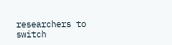researchers to switch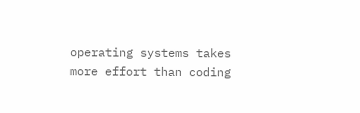operating systems takes more effort than coding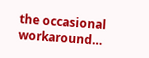the occasional workaround…